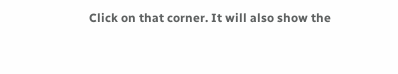Click on that corner. It will also show the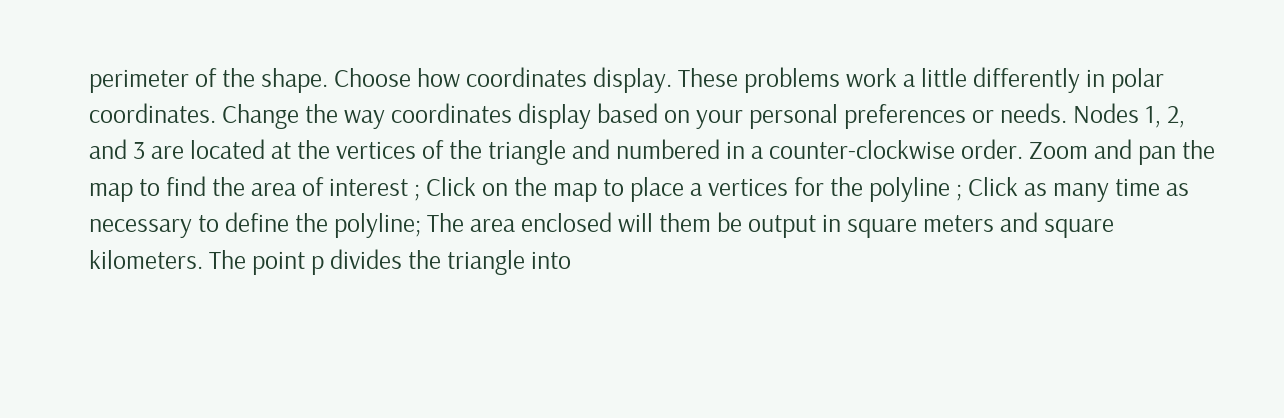perimeter of the shape. Choose how coordinates display. These problems work a little differently in polar coordinates. Change the way coordinates display based on your personal preferences or needs. Nodes 1, 2, and 3 are located at the vertices of the triangle and numbered in a counter-clockwise order. Zoom and pan the map to find the area of interest ; Click on the map to place a vertices for the polyline ; Click as many time as necessary to define the polyline; The area enclosed will them be output in square meters and square kilometers. The point p divides the triangle into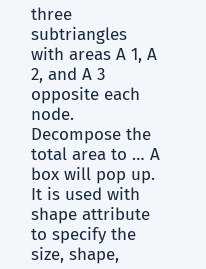three subtriangles with areas A 1, A 2, and A 3 opposite each node. Decompose the total area to … A box will pop up. It is used with shape attribute to specify the size, shape,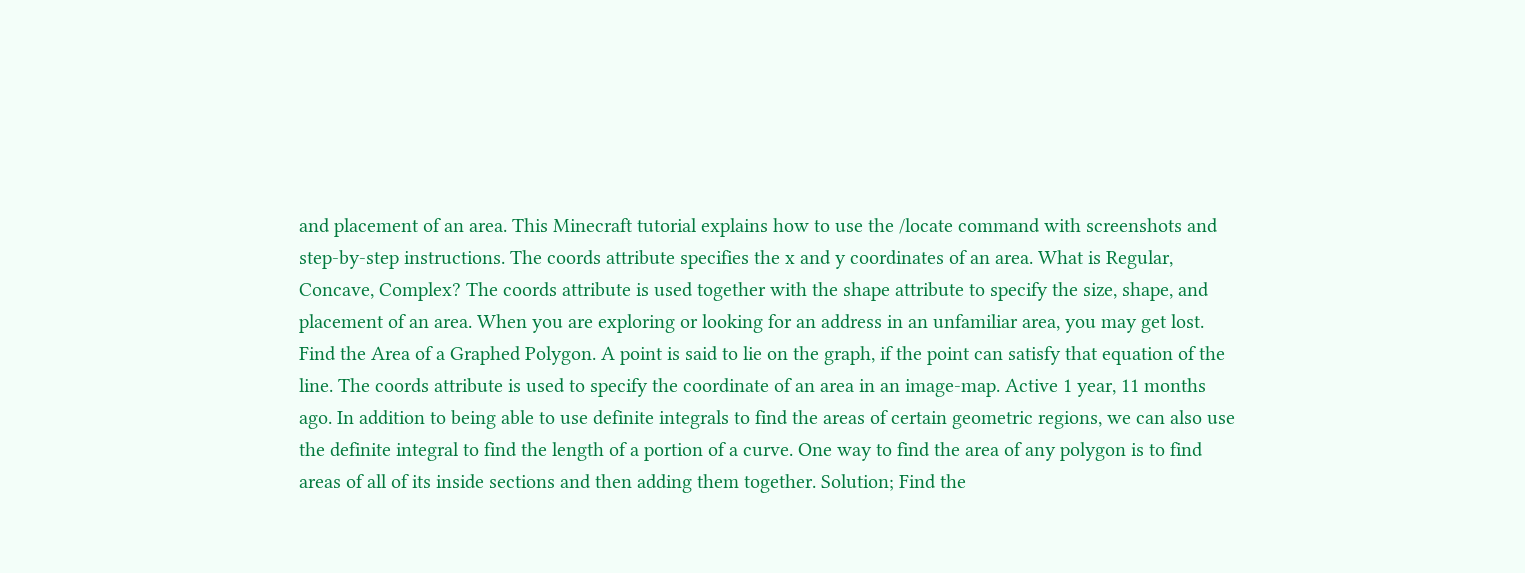and placement of an area. This Minecraft tutorial explains how to use the /locate command with screenshots and step-by-step instructions. The coords attribute specifies the x and y coordinates of an area. What is Regular, Concave, Complex? The coords attribute is used together with the shape attribute to specify the size, shape, and placement of an area. When you are exploring or looking for an address in an unfamiliar area, you may get lost. Find the Area of a Graphed Polygon. A point is said to lie on the graph, if the point can satisfy that equation of the line. The coords attribute is used to specify the coordinate of an area in an image-map. Active 1 year, 11 months ago. In addition to being able to use definite integrals to find the areas of certain geometric regions, we can also use the definite integral to find the length of a portion of a curve. One way to find the area of any polygon is to find areas of all of its inside sections and then adding them together. Solution; Find the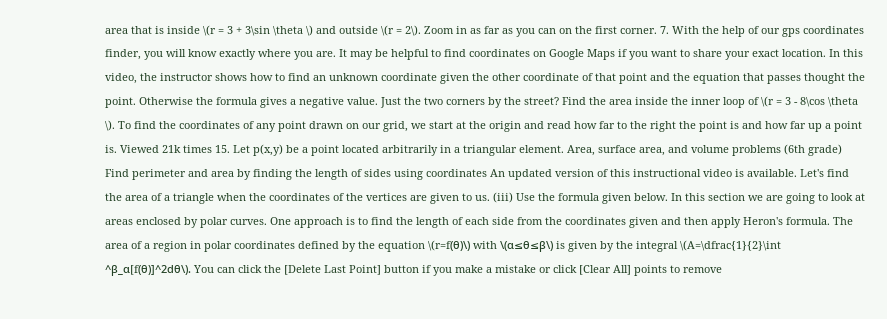area that is inside \(r = 3 + 3\sin \theta \) and outside \(r = 2\). Zoom in as far as you can on the first corner. 7. With the help of our gps coordinates finder, you will know exactly where you are. It may be helpful to find coordinates on Google Maps if you want to share your exact location. In this video, the instructor shows how to find an unknown coordinate given the other coordinate of that point and the equation that passes thought the point. Otherwise the formula gives a negative value. Just the two corners by the street? Find the area inside the inner loop of \(r = 3 - 8\cos \theta \). To find the coordinates of any point drawn on our grid, we start at the origin and read how far to the right the point is and how far up a point is. Viewed 21k times 15. Let p(x,y) be a point located arbitrarily in a triangular element. Area, surface area, and volume problems (6th grade) Find perimeter and area by finding the length of sides using coordinates An updated version of this instructional video is available. Let's find the area of a triangle when the coordinates of the vertices are given to us. (iii) Use the formula given below. In this section we are going to look at areas enclosed by polar curves. One approach is to find the length of each side from the coordinates given and then apply Heron's formula. The area of a region in polar coordinates defined by the equation \(r=f(θ)\) with \(α≤θ≤β\) is given by the integral \(A=\dfrac{1}{2}\int ^β_α[f(θ)]^2dθ\). You can click the [Delete Last Point] button if you make a mistake or click [Clear All] points to remove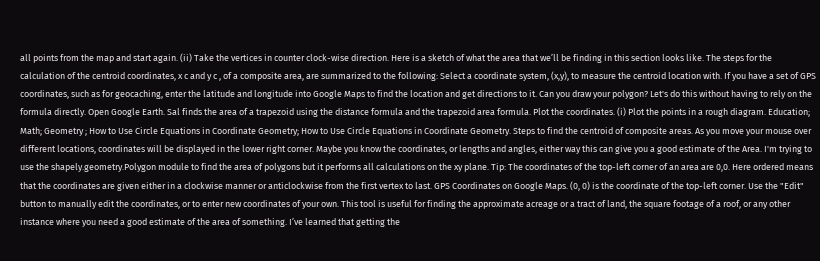all points from the map and start again. (ii) Take the vertices in counter clock-wise direction. Here is a sketch of what the area that we’ll be finding in this section looks like. The steps for the calculation of the centroid coordinates, x c and y c , of a composite area, are summarized to the following: Select a coordinate system, (x,y), to measure the centroid location with. If you have a set of GPS coordinates, such as for geocaching, enter the latitude and longitude into Google Maps to find the location and get directions to it. Can you draw your polygon? Let's do this without having to rely on the formula directly. Open Google Earth. Sal finds the area of a trapezoid using the distance formula and the trapezoid area formula. Plot the coordinates. (i) Plot the points in a rough diagram. Education; Math; Geometry ; How to Use Circle Equations in Coordinate Geometry; How to Use Circle Equations in Coordinate Geometry. Steps to find the centroid of composite areas. As you move your mouse over different locations, coordinates will be displayed in the lower right corner. Maybe you know the coordinates, or lengths and angles, either way this can give you a good estimate of the Area. I'm trying to use the shapely.geometry.Polygon module to find the area of polygons but it performs all calculations on the xy plane. Tip: The coordinates of the top-left corner of an area are 0,0. Here ordered means that the coordinates are given either in a clockwise manner or anticlockwise from the first vertex to last. GPS Coordinates on Google Maps. (0, 0) is the coordinate of the top-left corner. Use the "Edit" button to manually edit the coordinates, or to enter new coordinates of your own. This tool is useful for finding the approximate acreage or a tract of land, the square footage of a roof, or any other instance where you need a good estimate of the area of something. I’ve learned that getting the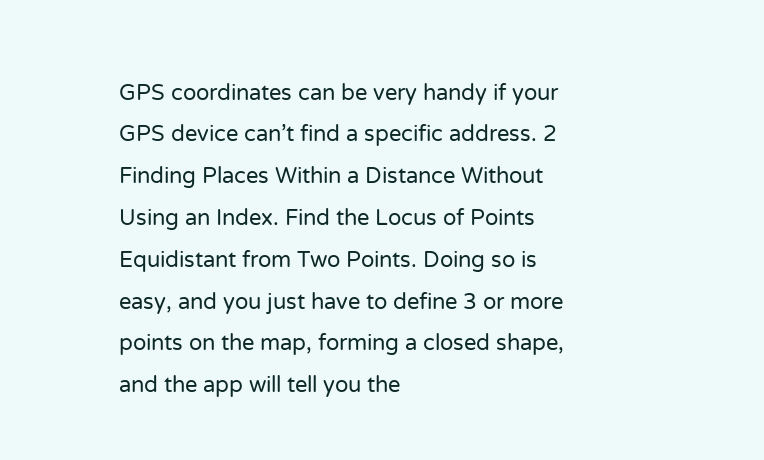GPS coordinates can be very handy if your GPS device can’t find a specific address. 2 Finding Places Within a Distance Without Using an Index. Find the Locus of Points Equidistant from Two Points. Doing so is easy, and you just have to define 3 or more points on the map, forming a closed shape, and the app will tell you the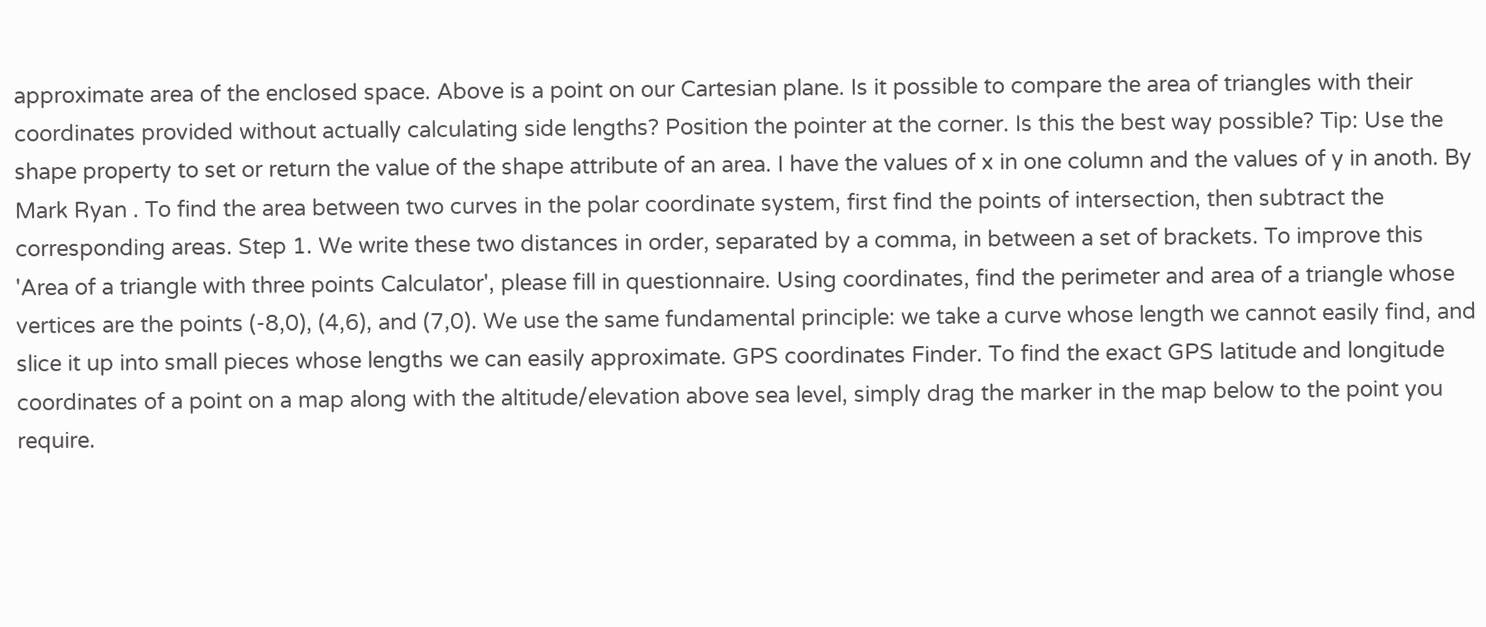approximate area of the enclosed space. Above is a point on our Cartesian plane. Is it possible to compare the area of triangles with their coordinates provided without actually calculating side lengths? Position the pointer at the corner. Is this the best way possible? Tip: Use the shape property to set or return the value of the shape attribute of an area. I have the values of x in one column and the values of y in anoth. By Mark Ryan . To find the area between two curves in the polar coordinate system, first find the points of intersection, then subtract the corresponding areas. Step 1. We write these two distances in order, separated by a comma, in between a set of brackets. To improve this 'Area of a triangle with three points Calculator', please fill in questionnaire. Using coordinates, find the perimeter and area of a triangle whose vertices are the points (-8,0), (4,6), and (7,0). We use the same fundamental principle: we take a curve whose length we cannot easily find, and slice it up into small pieces whose lengths we can easily approximate. GPS coordinates Finder. To find the exact GPS latitude and longitude coordinates of a point on a map along with the altitude/elevation above sea level, simply drag the marker in the map below to the point you require.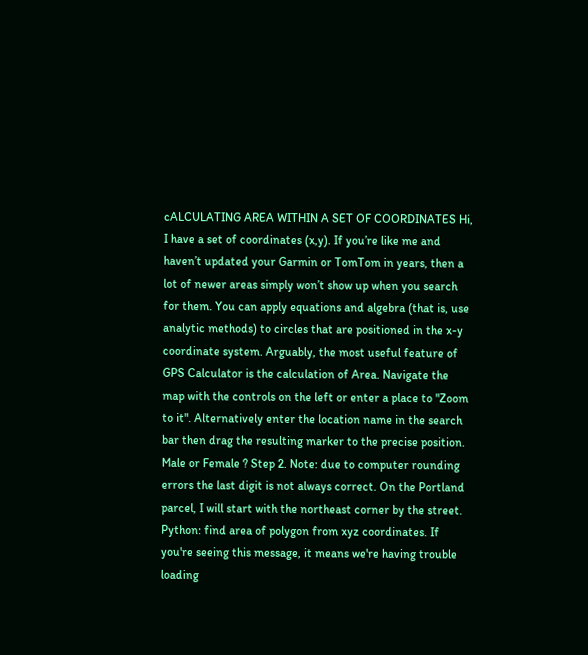cALCULATING AREA WITHIN A SET OF COORDINATES Hi, I have a set of coordinates (x,y). If you’re like me and haven’t updated your Garmin or TomTom in years, then a lot of newer areas simply won’t show up when you search for them. You can apply equations and algebra (that is, use analytic methods) to circles that are positioned in the x-y coordinate system. Arguably, the most useful feature of GPS Calculator is the calculation of Area. Navigate the map with the controls on the left or enter a place to "Zoom to it". Alternatively enter the location name in the search bar then drag the resulting marker to the precise position. Male or Female ? Step 2. Note: due to computer rounding errors the last digit is not always correct. On the Portland parcel, I will start with the northeast corner by the street. Python: find area of polygon from xyz coordinates. If you're seeing this message, it means we're having trouble loading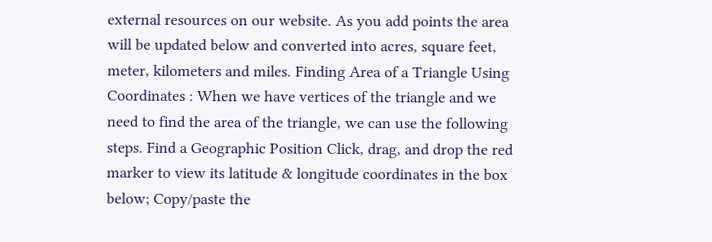external resources on our website. As you add points the area will be updated below and converted into acres, square feet, meter, kilometers and miles. Finding Area of a Triangle Using Coordinates : When we have vertices of the triangle and we need to find the area of the triangle, we can use the following steps. Find a Geographic Position Click, drag, and drop the red marker to view its latitude & longitude coordinates in the box below; Copy/paste the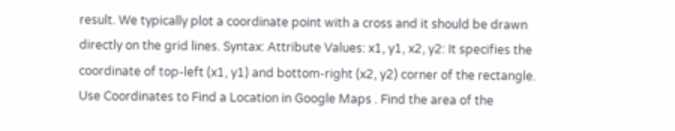result. We typically plot a coordinate point with a cross and it should be drawn directly on the grid lines. Syntax: Attribute Values: x1, y1, x2, y2: It specifies the coordinate of top-left (x1, y1) and bottom-right (x2, y2) corner of the rectangle. Use Coordinates to Find a Location in Google Maps . Find the area of the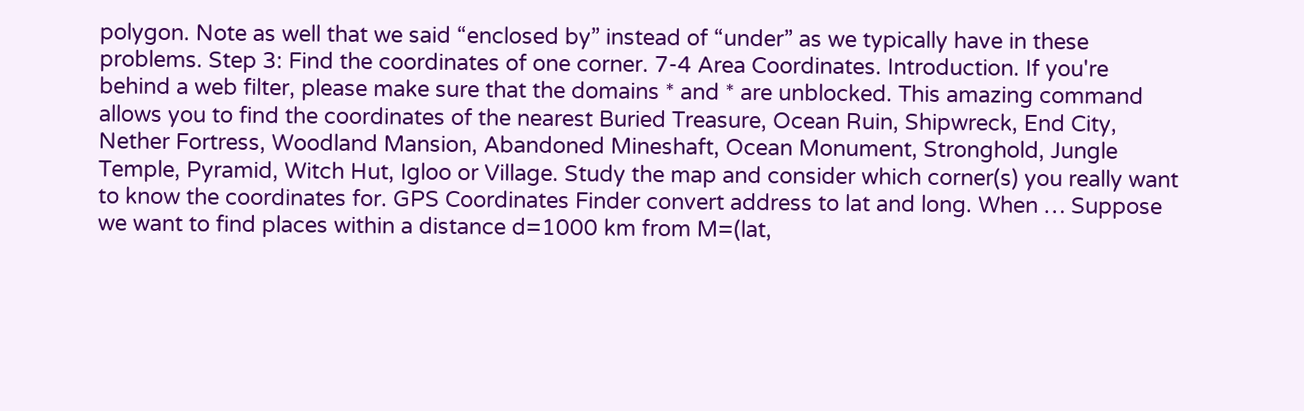polygon. Note as well that we said “enclosed by” instead of “under” as we typically have in these problems. Step 3: Find the coordinates of one corner. 7-4 Area Coordinates. Introduction. If you're behind a web filter, please make sure that the domains * and * are unblocked. This amazing command allows you to find the coordinates of the nearest Buried Treasure, Ocean Ruin, Shipwreck, End City, Nether Fortress, Woodland Mansion, Abandoned Mineshaft, Ocean Monument, Stronghold, Jungle Temple, Pyramid, Witch Hut, Igloo or Village. Study the map and consider which corner(s) you really want to know the coordinates for. GPS Coordinates Finder convert address to lat and long. When … Suppose we want to find places within a distance d=1000 km from M=(lat,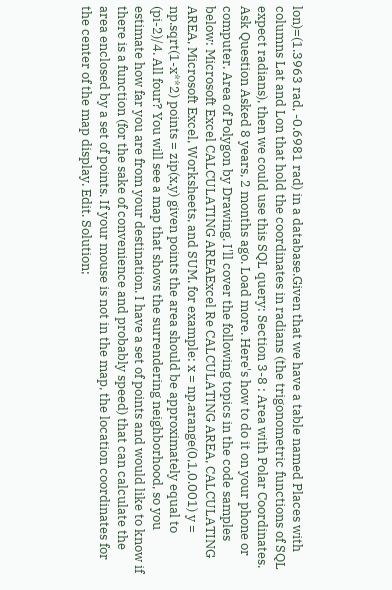lon)=(1.3963 rad, -0.6981 rad) in a database.Given that we have a table named Places with columns Lat and Lon that hold the coordinates in radians (the trigonometric functions of SQL expect radians), then we could use this SQL query: Section 3-8 : Area with Polar Coordinates. Ask Question Asked 8 years, 2 months ago. Load more. Here's how to do it on your phone or computer. Area of Polygon by Drawing. I'll cover the following topics in the code samples below: Microsoft Excel CALCULATING AREAExcel Re CALCULATING AREA, CALCULATING AREA, Microsoft Excel, Worksheets, and SUM. for example: x = np.arange(0,1,0.001) y = np.sqrt(1-x**2) points = zip(x,y) given points the area should be approximately equal to (pi-2)/4. All four? You will see a map that shows the surrendering neighborhood, so you estimate how far you are from your destination. I have a set of points and would like to know if there is a function (for the sake of convenience and probably speed) that can calculate the area enclosed by a set of points. If your mouse is not in the map, the location coordinates for the center of the map display. Edit. Solution;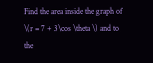Find the area inside the graph of \(r = 7 + 3\cos \theta \) and to the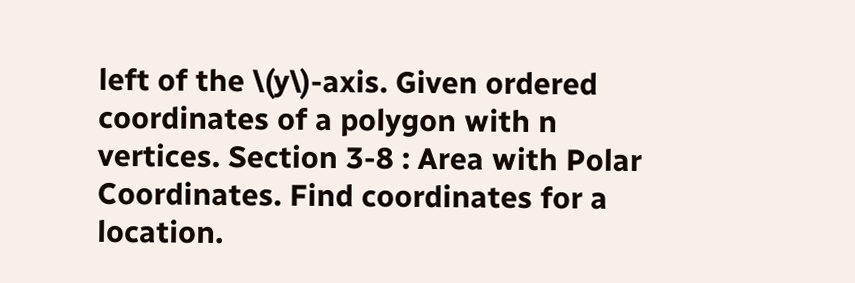left of the \(y\)-axis. Given ordered coordinates of a polygon with n vertices. Section 3-8 : Area with Polar Coordinates. Find coordinates for a location.